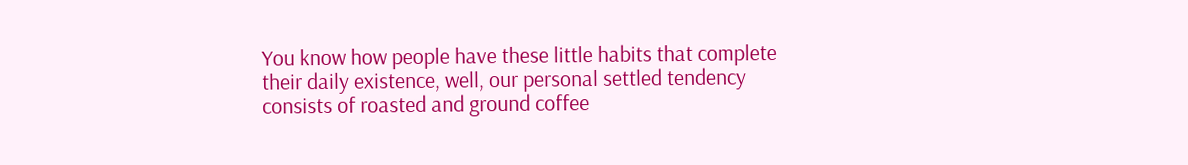You know how people have these little habits that complete their daily existence, well, our personal settled tendency consists of roasted and ground coffee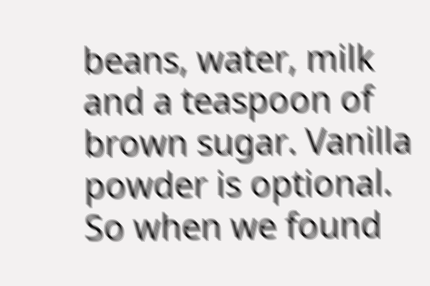beans, water, milk and a teaspoon of brown sugar. Vanilla powder is optional. So when we found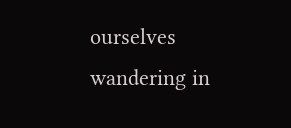ourselves wandering in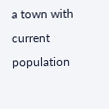a town with current population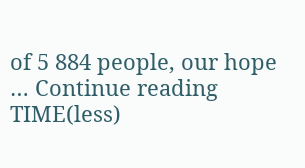of 5 884 people, our hope … Continue reading TIME(less)